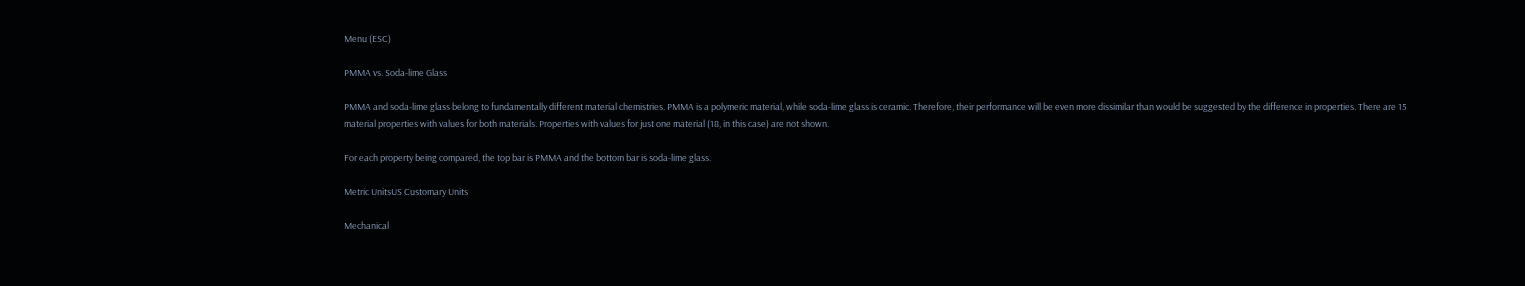Menu (ESC)

PMMA vs. Soda-lime Glass

PMMA and soda-lime glass belong to fundamentally different material chemistries. PMMA is a polymeric material, while soda-lime glass is ceramic. Therefore, their performance will be even more dissimilar than would be suggested by the difference in properties. There are 15 material properties with values for both materials. Properties with values for just one material (18, in this case) are not shown.

For each property being compared, the top bar is PMMA and the bottom bar is soda-lime glass.

Metric UnitsUS Customary Units

Mechanical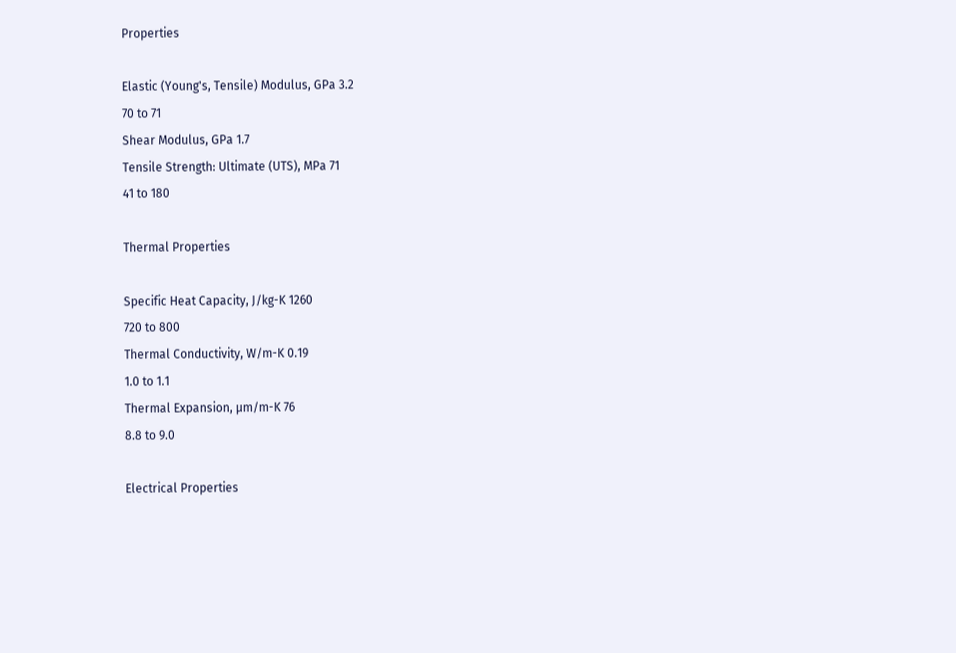Properties

Elastic (Young's, Tensile) Modulus, GPa 3.2
70 to 71
Shear Modulus, GPa 1.7
Tensile Strength: Ultimate (UTS), MPa 71
41 to 180

Thermal Properties

Specific Heat Capacity, J/kg-K 1260
720 to 800
Thermal Conductivity, W/m-K 0.19
1.0 to 1.1
Thermal Expansion, µm/m-K 76
8.8 to 9.0

Electrical Properties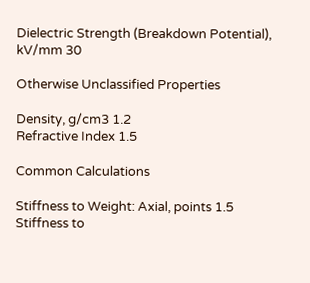Dielectric Strength (Breakdown Potential), kV/mm 30

Otherwise Unclassified Properties

Density, g/cm3 1.2
Refractive Index 1.5

Common Calculations

Stiffness to Weight: Axial, points 1.5
Stiffness to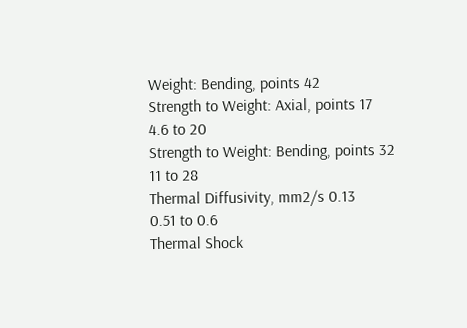Weight: Bending, points 42
Strength to Weight: Axial, points 17
4.6 to 20
Strength to Weight: Bending, points 32
11 to 28
Thermal Diffusivity, mm2/s 0.13
0.51 to 0.6
Thermal Shock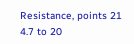Resistance, points 21
4.7 to 20